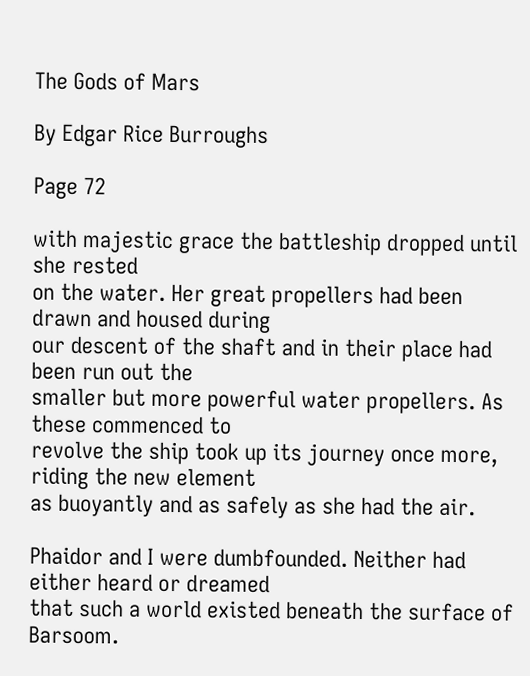The Gods of Mars

By Edgar Rice Burroughs

Page 72

with majestic grace the battleship dropped until she rested
on the water. Her great propellers had been drawn and housed during
our descent of the shaft and in their place had been run out the
smaller but more powerful water propellers. As these commenced to
revolve the ship took up its journey once more, riding the new element
as buoyantly and as safely as she had the air.

Phaidor and I were dumbfounded. Neither had either heard or dreamed
that such a world existed beneath the surface of Barsoom.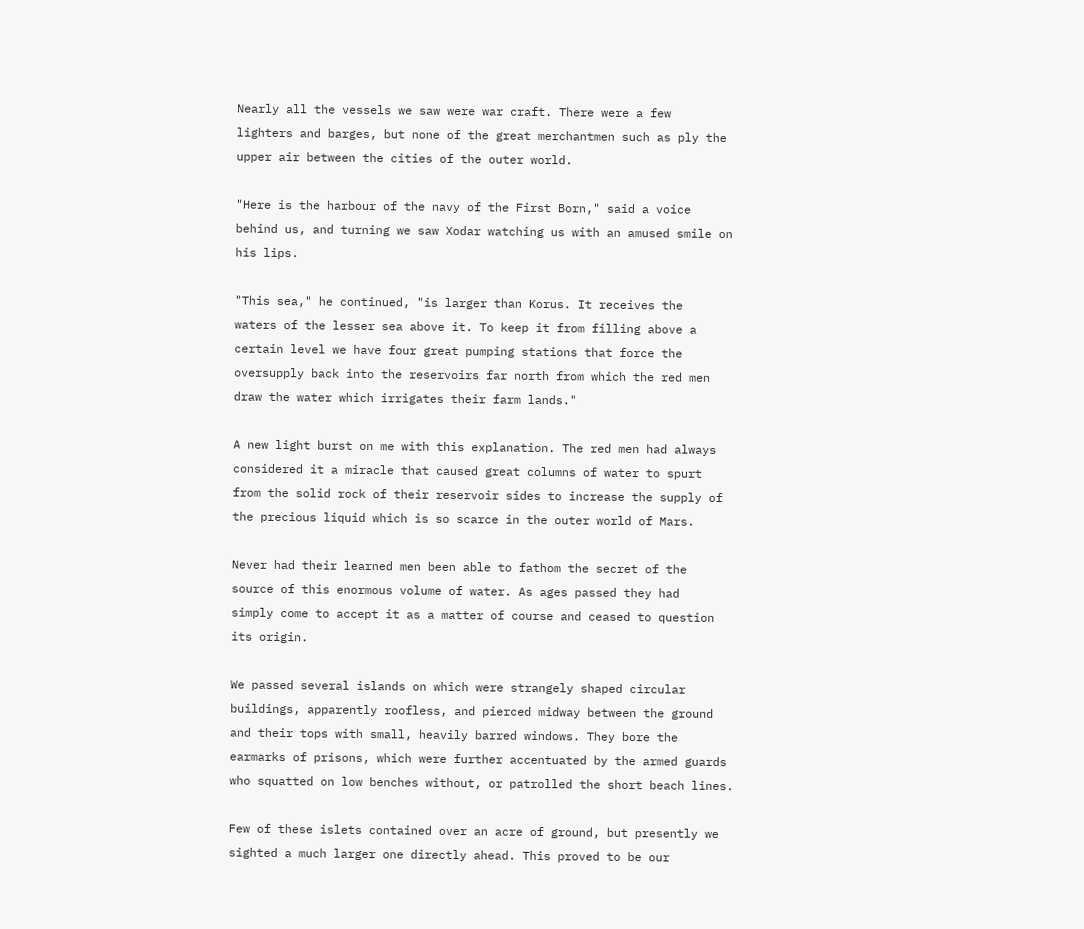Nearly all the vessels we saw were war craft. There were a few
lighters and barges, but none of the great merchantmen such as ply the
upper air between the cities of the outer world.

"Here is the harbour of the navy of the First Born," said a voice
behind us, and turning we saw Xodar watching us with an amused smile on
his lips.

"This sea," he continued, "is larger than Korus. It receives the
waters of the lesser sea above it. To keep it from filling above a
certain level we have four great pumping stations that force the
oversupply back into the reservoirs far north from which the red men
draw the water which irrigates their farm lands."

A new light burst on me with this explanation. The red men had always
considered it a miracle that caused great columns of water to spurt
from the solid rock of their reservoir sides to increase the supply of
the precious liquid which is so scarce in the outer world of Mars.

Never had their learned men been able to fathom the secret of the
source of this enormous volume of water. As ages passed they had
simply come to accept it as a matter of course and ceased to question
its origin.

We passed several islands on which were strangely shaped circular
buildings, apparently roofless, and pierced midway between the ground
and their tops with small, heavily barred windows. They bore the
earmarks of prisons, which were further accentuated by the armed guards
who squatted on low benches without, or patrolled the short beach lines.

Few of these islets contained over an acre of ground, but presently we
sighted a much larger one directly ahead. This proved to be our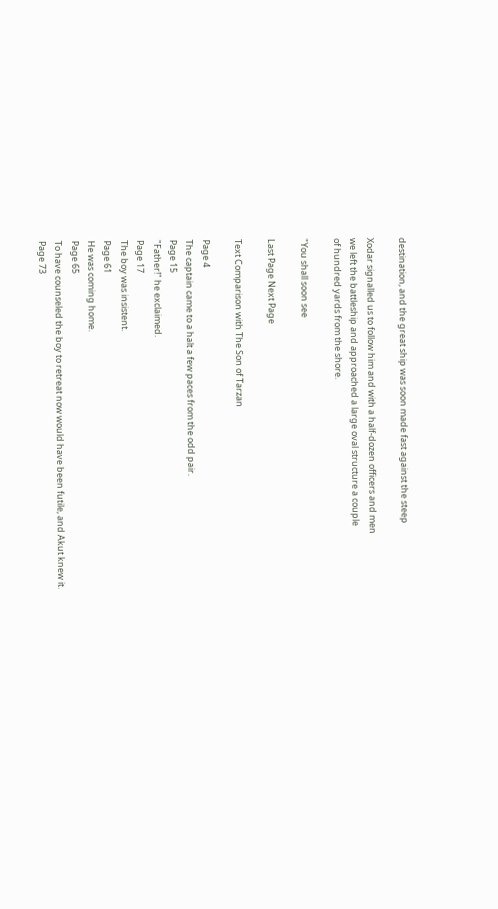destination, and the great ship was soon made fast against the steep

Xodar signalled us to follow him and with a half-dozen officers and men
we left the battleship and approached a large oval structure a couple
of hundred yards from the shore.

"You shall soon see

Last Page Next Page

Text Comparison with The Son of Tarzan

Page 4
The captain came to a halt a few paces from the odd pair.
Page 15
"Father!" he exclaimed.
Page 17
The boy was insistent.
Page 61
He was coming home.
Page 65
To have counseled the boy to retreat now would have been futile, and Akut knew it.
Page 73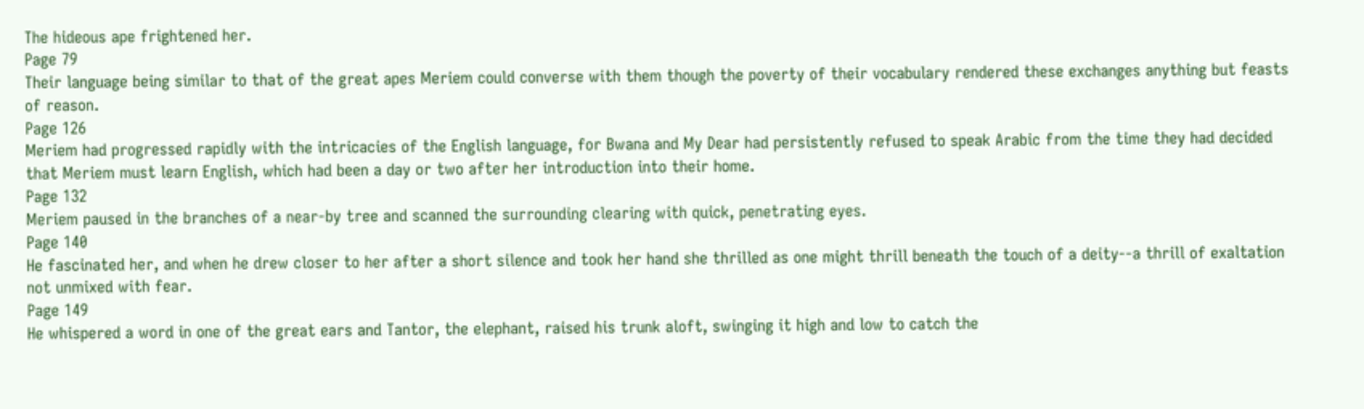The hideous ape frightened her.
Page 79
Their language being similar to that of the great apes Meriem could converse with them though the poverty of their vocabulary rendered these exchanges anything but feasts of reason.
Page 126
Meriem had progressed rapidly with the intricacies of the English language, for Bwana and My Dear had persistently refused to speak Arabic from the time they had decided that Meriem must learn English, which had been a day or two after her introduction into their home.
Page 132
Meriem paused in the branches of a near-by tree and scanned the surrounding clearing with quick, penetrating eyes.
Page 140
He fascinated her, and when he drew closer to her after a short silence and took her hand she thrilled as one might thrill beneath the touch of a deity--a thrill of exaltation not unmixed with fear.
Page 149
He whispered a word in one of the great ears and Tantor, the elephant, raised his trunk aloft, swinging it high and low to catch the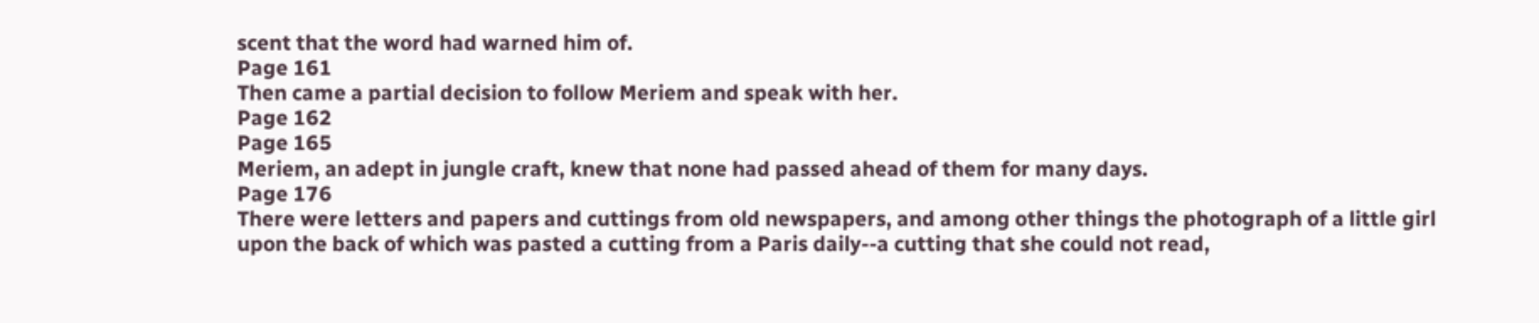scent that the word had warned him of.
Page 161
Then came a partial decision to follow Meriem and speak with her.
Page 162
Page 165
Meriem, an adept in jungle craft, knew that none had passed ahead of them for many days.
Page 176
There were letters and papers and cuttings from old newspapers, and among other things the photograph of a little girl upon the back of which was pasted a cutting from a Paris daily--a cutting that she could not read,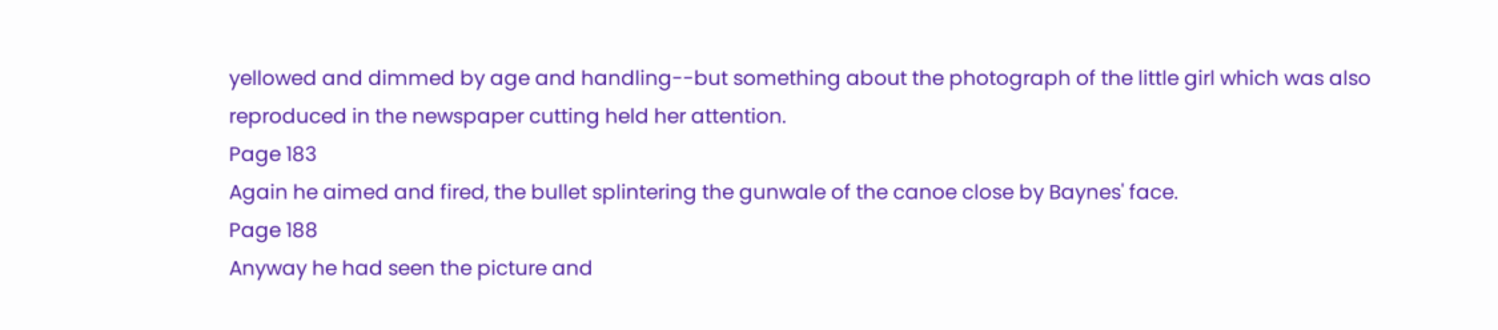yellowed and dimmed by age and handling--but something about the photograph of the little girl which was also reproduced in the newspaper cutting held her attention.
Page 183
Again he aimed and fired, the bullet splintering the gunwale of the canoe close by Baynes' face.
Page 188
Anyway he had seen the picture and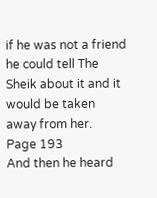if he was not a friend he could tell The Sheik about it and it would be taken away from her.
Page 193
And then he heard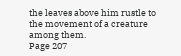the leaves above him rustle to the movement of a creature among them.
Page 207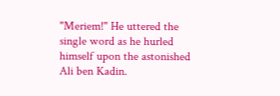"Meriem!" He uttered the single word as he hurled himself upon the astonished Ali ben Kadin.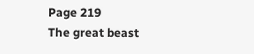Page 219
The great beast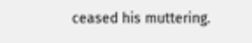ceased his muttering.